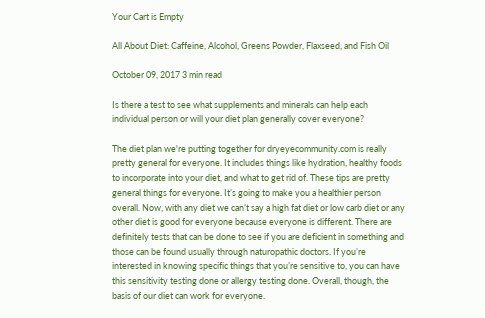Your Cart is Empty

All About Diet: Caffeine, Alcohol, Greens Powder, Flaxseed, and Fish Oil

October 09, 2017 3 min read

Is there a test to see what supplements and minerals can help each individual person or will your diet plan generally cover everyone?

The diet plan we're putting together for dryeyecommunity.com is really pretty general for everyone. It includes things like hydration, healthy foods to incorporate into your diet, and what to get rid of. These tips are pretty general things for everyone. It’s going to make you a healthier person overall. Now, with any diet we can’t say a high fat diet or low carb diet or any other diet is good for everyone because everyone is different. There are definitely tests that can be done to see if you are deficient in something and those can be found usually through naturopathic doctors. If you’re interested in knowing specific things that you’re sensitive to, you can have this sensitivity testing done or allergy testing done. Overall, though, the basis of our diet can work for everyone.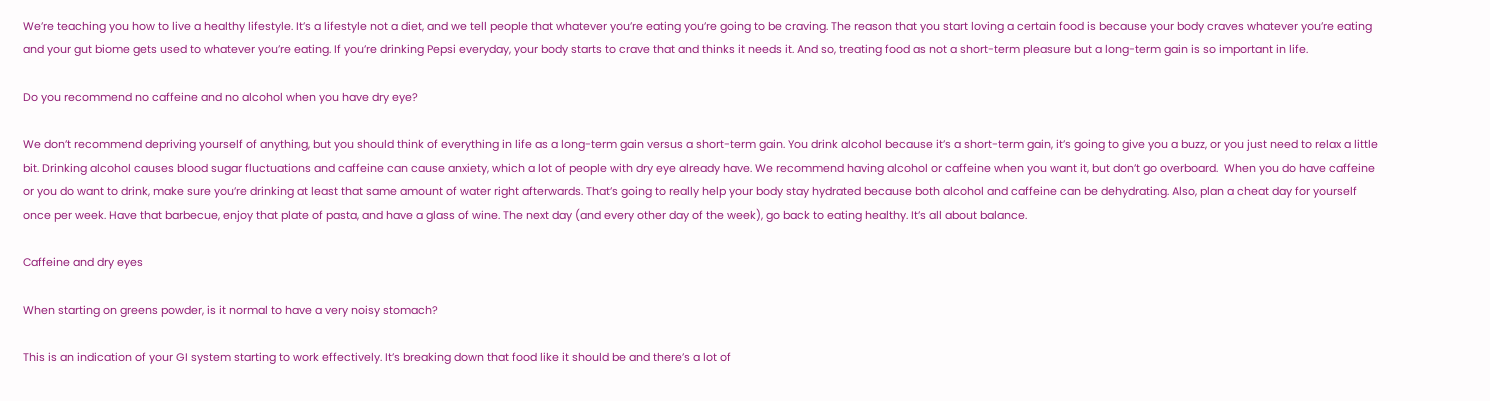We’re teaching you how to live a healthy lifestyle. It’s a lifestyle not a diet, and we tell people that whatever you’re eating you’re going to be craving. The reason that you start loving a certain food is because your body craves whatever you’re eating and your gut biome gets used to whatever you’re eating. If you’re drinking Pepsi everyday, your body starts to crave that and thinks it needs it. And so, treating food as not a short-term pleasure but a long-term gain is so important in life.

Do you recommend no caffeine and no alcohol when you have dry eye?

We don’t recommend depriving yourself of anything, but you should think of everything in life as a long-term gain versus a short-term gain. You drink alcohol because it’s a short-term gain, it’s going to give you a buzz, or you just need to relax a little bit. Drinking alcohol causes blood sugar fluctuations and caffeine can cause anxiety, which a lot of people with dry eye already have. We recommend having alcohol or caffeine when you want it, but don’t go overboard.  When you do have caffeine or you do want to drink, make sure you’re drinking at least that same amount of water right afterwards. That’s going to really help your body stay hydrated because both alcohol and caffeine can be dehydrating. Also, plan a cheat day for yourself once per week. Have that barbecue, enjoy that plate of pasta, and have a glass of wine. The next day (and every other day of the week), go back to eating healthy. It’s all about balance.

Caffeine and dry eyes

When starting on greens powder, is it normal to have a very noisy stomach?

This is an indication of your GI system starting to work effectively. It’s breaking down that food like it should be and there’s a lot of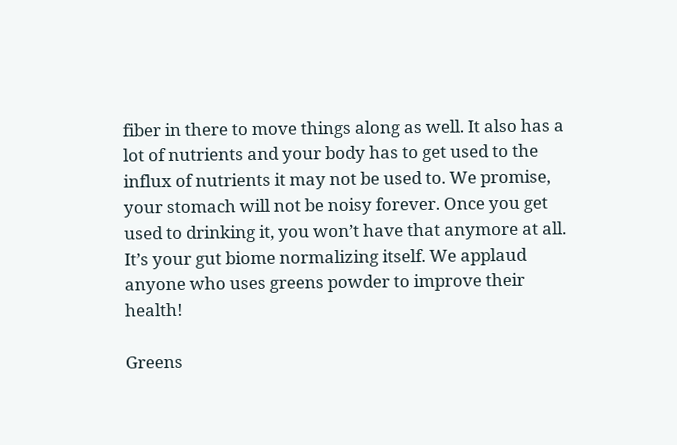fiber in there to move things along as well. It also has a lot of nutrients and your body has to get used to the influx of nutrients it may not be used to. We promise, your stomach will not be noisy forever. Once you get used to drinking it, you won’t have that anymore at all. It’s your gut biome normalizing itself. We applaud anyone who uses greens powder to improve their health!

Greens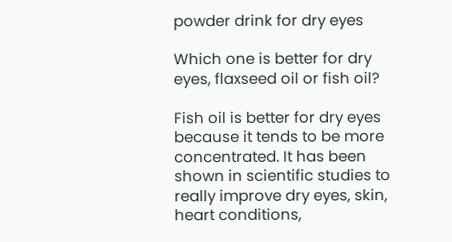powder drink for dry eyes

Which one is better for dry eyes, flaxseed oil or fish oil?

Fish oil is better for dry eyes because it tends to be more concentrated. It has been shown in scientific studies to really improve dry eyes, skin, heart conditions,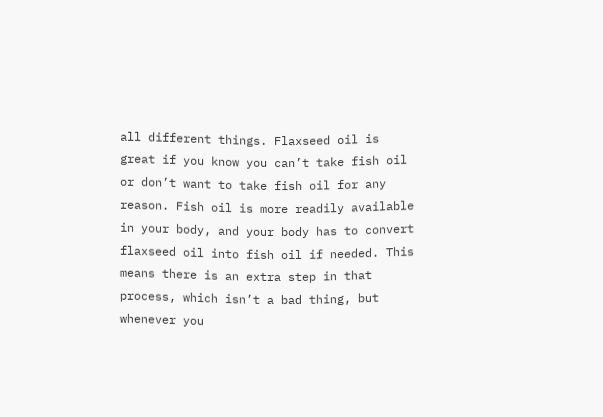all different things. Flaxseed oil is great if you know you can’t take fish oil or don’t want to take fish oil for any reason. Fish oil is more readily available in your body, and your body has to convert flaxseed oil into fish oil if needed. This means there is an extra step in that process, which isn’t a bad thing, but whenever you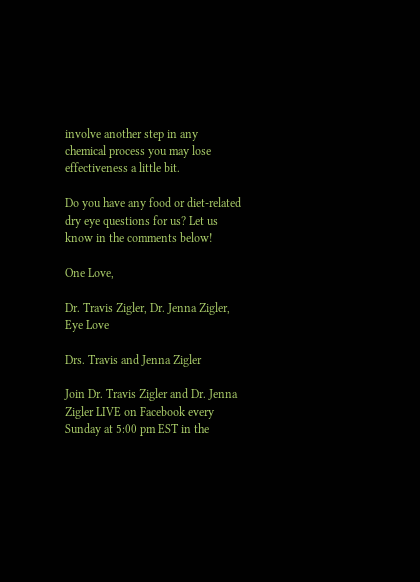involve another step in any chemical process you may lose effectiveness a little bit.

Do you have any food or diet-related dry eye questions for us? Let us know in the comments below!

One Love,

Dr. Travis Zigler, Dr. Jenna Zigler, Eye Love

Drs. Travis and Jenna Zigler

Join Dr. Travis Zigler and Dr. Jenna Zigler LIVE on Facebook every Sunday at 5:00 pm EST in the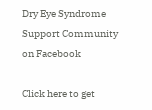Dry Eye Syndrome Support Community on Facebook

Click here to get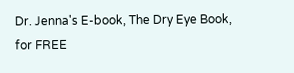Dr. Jenna's E-book, The Dry Eye Book, for FREE